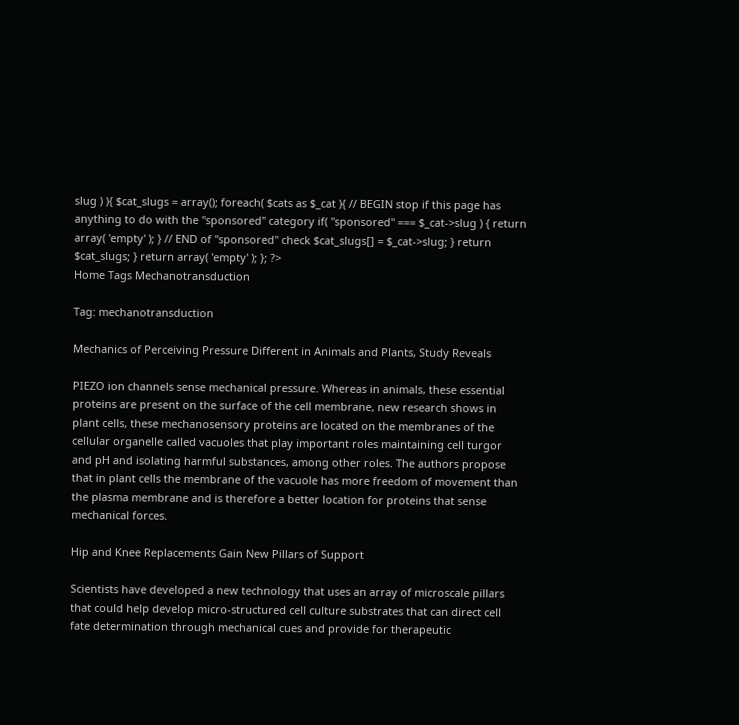slug ) ){ $cat_slugs = array(); foreach( $cats as $_cat ){ // BEGIN stop if this page has anything to do with the "sponsored" category if( "sponsored" === $_cat->slug ) { return array( 'empty' ); } // END of "sponsored" check $cat_slugs[] = $_cat->slug; } return $cat_slugs; } return array( 'empty' ); }; ?>
Home Tags Mechanotransduction

Tag: mechanotransduction

Mechanics of Perceiving Pressure Different in Animals and Plants, Study Reveals

PIEZO ion channels sense mechanical pressure. Whereas in animals, these essential proteins are present on the surface of the cell membrane, new research shows in plant cells, these mechanosensory proteins are located on the membranes of the cellular organelle called vacuoles that play important roles maintaining cell turgor and pH and isolating harmful substances, among other roles. The authors propose that in plant cells the membrane of the vacuole has more freedom of movement than the plasma membrane and is therefore a better location for proteins that sense mechanical forces.

Hip and Knee Replacements Gain New Pillars of Support

Scientists have developed a new technology that uses an array of microscale pillars that could help develop micro-structured cell culture substrates that can direct cell fate determination through mechanical cues and provide for therapeutic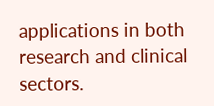applications in both research and clinical sectors.